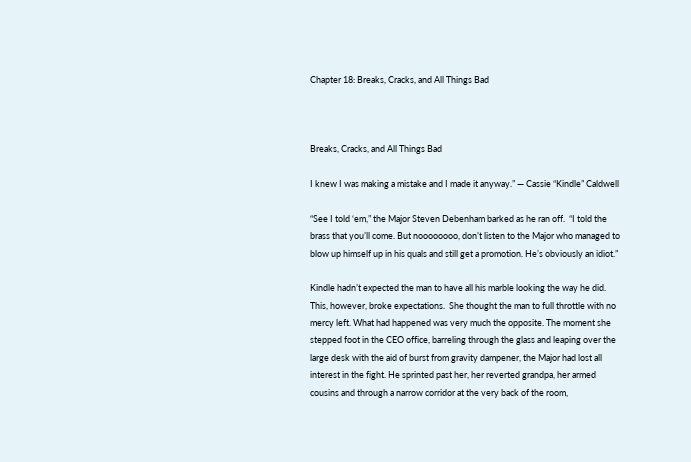Chapter 18: Breaks, Cracks, and All Things Bad



Breaks, Cracks, and All Things Bad

I knew I was making a mistake and I made it anyway.” — Cassie “Kindle” Caldwell

“See I told ‘em,” the Major Steven Debenham barked as he ran off.  “I told the brass that you’ll come. But noooooooo, don’t listen to the Major who managed to blow up himself up in his quals and still get a promotion. He’s obviously an idiot.”

Kindle hadn’t expected the man to have all his marble looking the way he did. This, however, broke expectations.  She thought the man to full throttle with no mercy left. What had happened was very much the opposite. The moment she stepped foot in the CEO office, barreling through the glass and leaping over the large desk with the aid of burst from gravity dampener, the Major had lost all interest in the fight. He sprinted past her, her reverted grandpa, her armed cousins and through a narrow corridor at the very back of the room,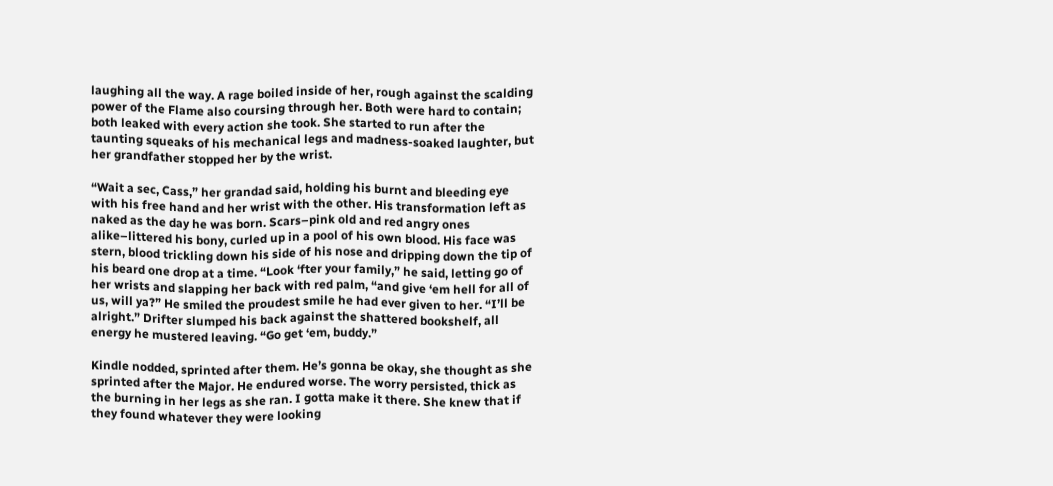laughing all the way. A rage boiled inside of her, rough against the scalding power of the Flame also coursing through her. Both were hard to contain; both leaked with every action she took. She started to run after the taunting squeaks of his mechanical legs and madness-soaked laughter, but her grandfather stopped her by the wrist.

“Wait a sec, Cass,” her grandad said, holding his burnt and bleeding eye with his free hand and her wrist with the other. His transformation left as naked as the day he was born. Scars–pink old and red angry ones alike–littered his bony, curled up in a pool of his own blood. His face was stern, blood trickling down his side of his nose and dripping down the tip of his beard one drop at a time. “Look ‘fter your family,” he said, letting go of her wrists and slapping her back with red palm, “and give ‘em hell for all of us, will ya?” He smiled the proudest smile he had ever given to her. “I’ll be alright.” Drifter slumped his back against the shattered bookshelf, all energy he mustered leaving. “Go get ‘em, buddy.”

Kindle nodded, sprinted after them. He’s gonna be okay, she thought as she sprinted after the Major. He endured worse. The worry persisted, thick as the burning in her legs as she ran. I gotta make it there. She knew that if they found whatever they were looking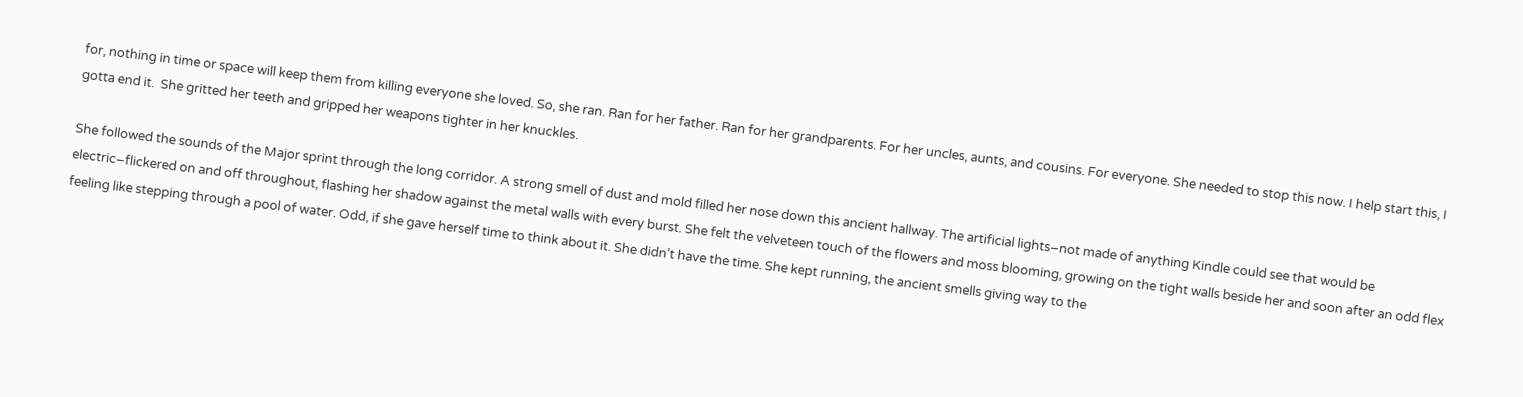for, nothing in time or space will keep them from killing everyone she loved. So, she ran. Ran for her father. Ran for her grandparents. For her uncles, aunts, and cousins. For everyone. She needed to stop this now. I help start this, I gotta end it.  She gritted her teeth and gripped her weapons tighter in her knuckles.

She followed the sounds of the Major sprint through the long corridor. A strong smell of dust and mold filled her nose down this ancient hallway. The artificial lights–not made of anything Kindle could see that would be electric–flickered on and off throughout, flashing her shadow against the metal walls with every burst. She felt the velveteen touch of the flowers and moss blooming, growing on the tight walls beside her and soon after an odd flex feeling like stepping through a pool of water. Odd, if she gave herself time to think about it. She didn’t have the time. She kept running, the ancient smells giving way to the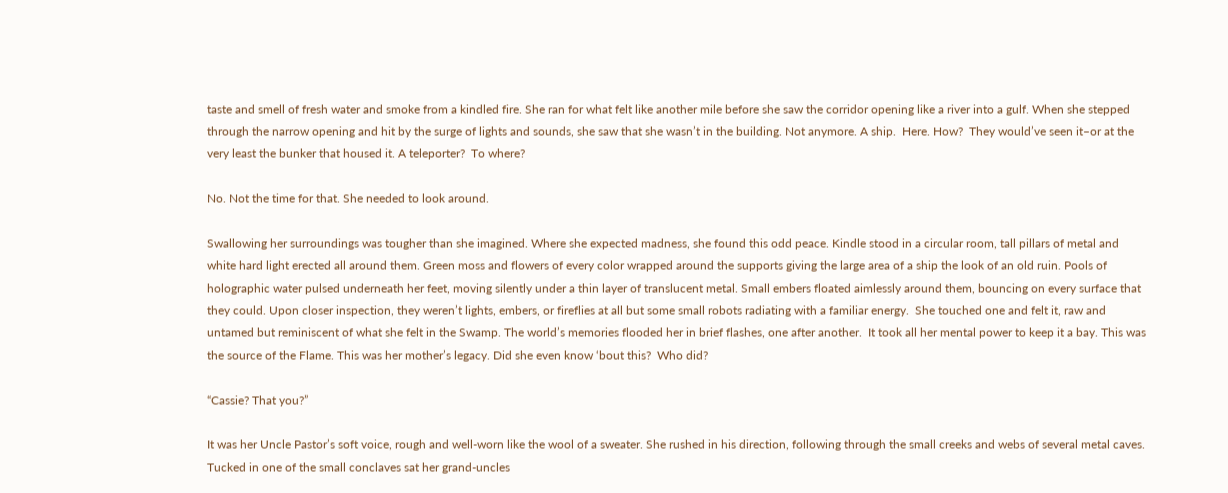taste and smell of fresh water and smoke from a kindled fire. She ran for what felt like another mile before she saw the corridor opening like a river into a gulf. When she stepped through the narrow opening and hit by the surge of lights and sounds, she saw that she wasn’t in the building. Not anymore. A ship.  Here. How?  They would’ve seen it–or at the very least the bunker that housed it. A teleporter?  To where?

No. Not the time for that. She needed to look around.

Swallowing her surroundings was tougher than she imagined. Where she expected madness, she found this odd peace. Kindle stood in a circular room, tall pillars of metal and white hard light erected all around them. Green moss and flowers of every color wrapped around the supports giving the large area of a ship the look of an old ruin. Pools of holographic water pulsed underneath her feet, moving silently under a thin layer of translucent metal. Small embers floated aimlessly around them, bouncing on every surface that they could. Upon closer inspection, they weren’t lights, embers, or fireflies at all but some small robots radiating with a familiar energy.  She touched one and felt it, raw and untamed but reminiscent of what she felt in the Swamp. The world’s memories flooded her in brief flashes, one after another.  It took all her mental power to keep it a bay. This was the source of the Flame. This was her mother’s legacy. Did she even know ‘bout this?  Who did?

“Cassie? That you?”

It was her Uncle Pastor’s soft voice, rough and well-worn like the wool of a sweater. She rushed in his direction, following through the small creeks and webs of several metal caves. Tucked in one of the small conclaves sat her grand-uncles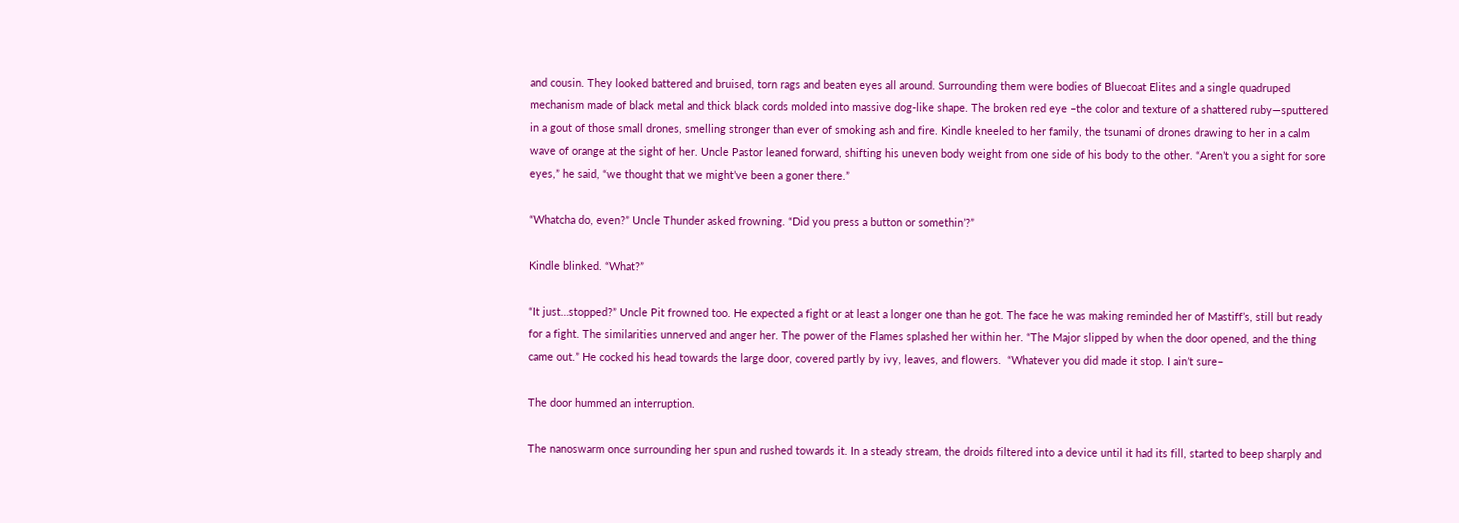and cousin. They looked battered and bruised, torn rags and beaten eyes all around. Surrounding them were bodies of Bluecoat Elites and a single quadruped mechanism made of black metal and thick black cords molded into massive dog-like shape. The broken red eye –the color and texture of a shattered ruby—sputtered in a gout of those small drones, smelling stronger than ever of smoking ash and fire. Kindle kneeled to her family, the tsunami of drones drawing to her in a calm wave of orange at the sight of her. Uncle Pastor leaned forward, shifting his uneven body weight from one side of his body to the other. “Aren’t you a sight for sore eyes,” he said, “we thought that we might’ve been a goner there.”

“Whatcha do, even?” Uncle Thunder asked frowning. “Did you press a button or somethin’?”

Kindle blinked. “What?”

“It just…stopped?” Uncle Pit frowned too. He expected a fight or at least a longer one than he got. The face he was making reminded her of Mastiff’s, still but ready for a fight. The similarities unnerved and anger her. The power of the Flames splashed her within her. “The Major slipped by when the door opened, and the thing came out.” He cocked his head towards the large door, covered partly by ivy, leaves, and flowers.  “Whatever you did made it stop. I ain’t sure–

The door hummed an interruption.

The nanoswarm once surrounding her spun and rushed towards it. In a steady stream, the droids filtered into a device until it had its fill, started to beep sharply and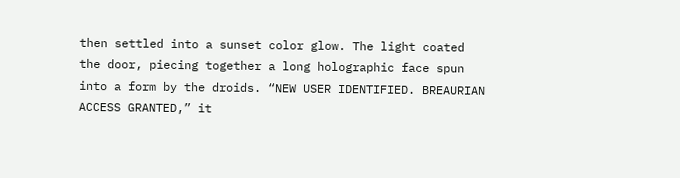then settled into a sunset color glow. The light coated the door, piecing together a long holographic face spun into a form by the droids. “NEW USER IDENTIFIED. BREAURIAN ACCESS GRANTED,” it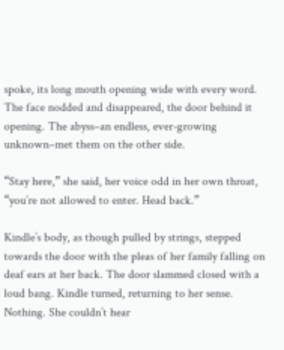spoke, its long mouth opening wide with every word. The face nodded and disappeared, the door behind it opening. The abyss–an endless, ever-growing unknown–met them on the other side.

“Stay here,” she said, her voice odd in her own throat, “you’re not allowed to enter. Head back.”

Kindle’s body, as though pulled by strings, stepped towards the door with the pleas of her family falling on deaf ears at her back. The door slammed closed with a loud bang. Kindle turned, returning to her sense. Nothing. She couldn’t hear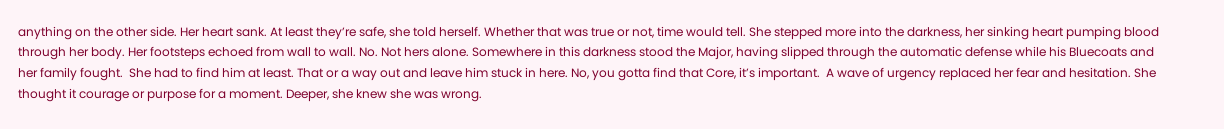anything on the other side. Her heart sank. At least they’re safe, she told herself. Whether that was true or not, time would tell. She stepped more into the darkness, her sinking heart pumping blood through her body. Her footsteps echoed from wall to wall. No. Not hers alone. Somewhere in this darkness stood the Major, having slipped through the automatic defense while his Bluecoats and her family fought.  She had to find him at least. That or a way out and leave him stuck in here. No, you gotta find that Core, it’s important.  A wave of urgency replaced her fear and hesitation. She thought it courage or purpose for a moment. Deeper, she knew she was wrong.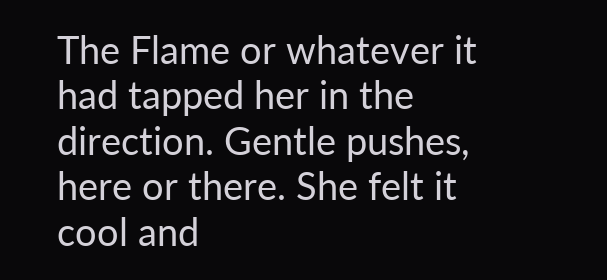The Flame or whatever it had tapped her in the direction. Gentle pushes, here or there. She felt it cool and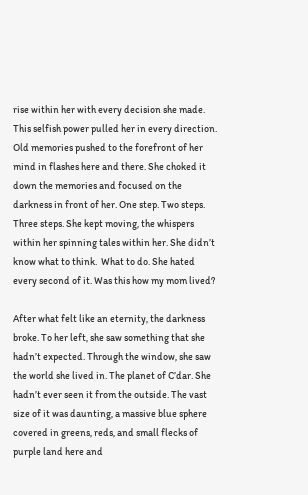rise within her with every decision she made. This selfish power pulled her in every direction. Old memories pushed to the forefront of her mind in flashes here and there. She choked it down the memories and focused on the darkness in front of her. One step. Two steps. Three steps. She kept moving, the whispers within her spinning tales within her. She didn’t know what to think.  What to do. She hated every second of it. Was this how my mom lived?

After what felt like an eternity, the darkness broke. To her left, she saw something that she hadn’t expected. Through the window, she saw the world she lived in. The planet of C’dar. She hadn’t ever seen it from the outside. The vast size of it was daunting, a massive blue sphere covered in greens, reds, and small flecks of purple land here and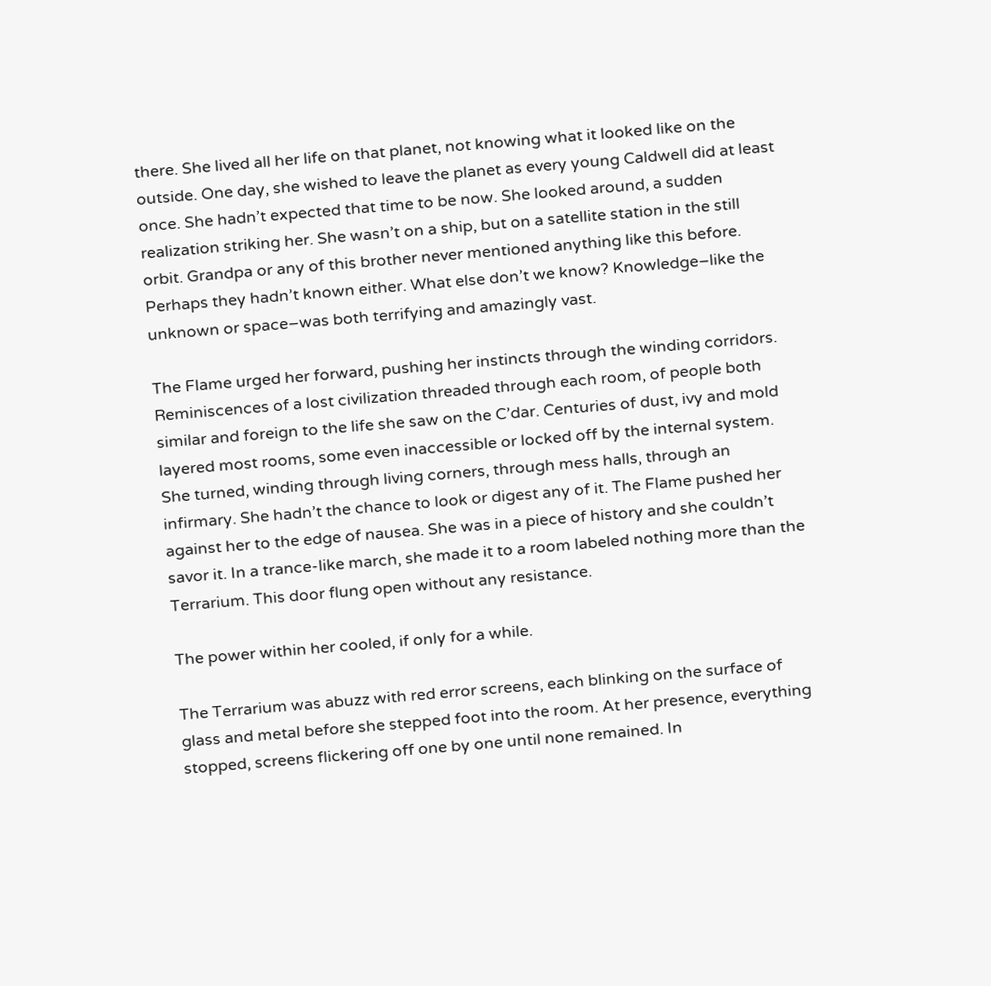there. She lived all her life on that planet, not knowing what it looked like on the outside. One day, she wished to leave the planet as every young Caldwell did at least once. She hadn’t expected that time to be now. She looked around, a sudden realization striking her. She wasn’t on a ship, but on a satellite station in the still orbit. Grandpa or any of this brother never mentioned anything like this before. Perhaps they hadn’t known either. What else don’t we know? Knowledge–like the unknown or space–was both terrifying and amazingly vast.

The Flame urged her forward, pushing her instincts through the winding corridors. Reminiscences of a lost civilization threaded through each room, of people both similar and foreign to the life she saw on the C’dar. Centuries of dust, ivy and mold layered most rooms, some even inaccessible or locked off by the internal system. She turned, winding through living corners, through mess halls, through an infirmary. She hadn’t the chance to look or digest any of it. The Flame pushed her against her to the edge of nausea. She was in a piece of history and she couldn’t savor it. In a trance-like march, she made it to a room labeled nothing more than the Terrarium. This door flung open without any resistance.

The power within her cooled, if only for a while.

The Terrarium was abuzz with red error screens, each blinking on the surface of glass and metal before she stepped foot into the room. At her presence, everything stopped, screens flickering off one by one until none remained. In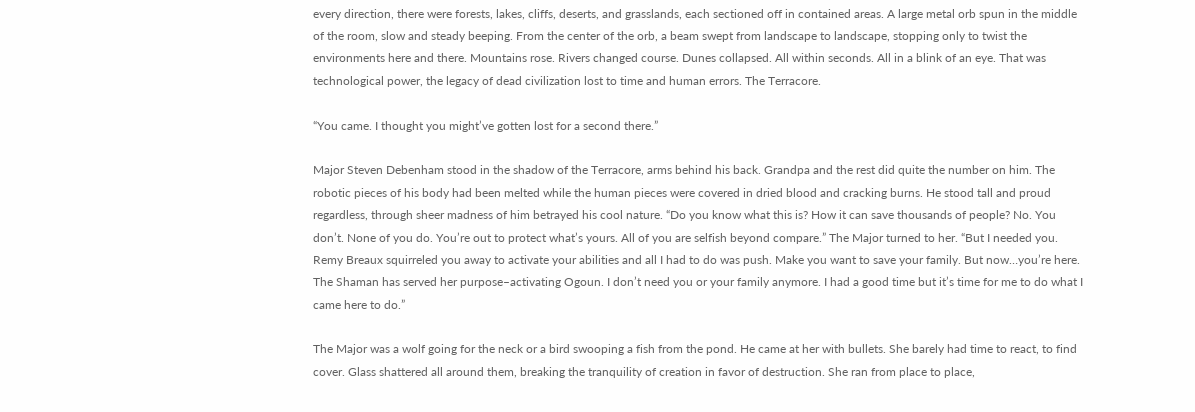every direction, there were forests, lakes, cliffs, deserts, and grasslands, each sectioned off in contained areas. A large metal orb spun in the middle of the room, slow and steady beeping. From the center of the orb, a beam swept from landscape to landscape, stopping only to twist the environments here and there. Mountains rose. Rivers changed course. Dunes collapsed. All within seconds. All in a blink of an eye. That was technological power, the legacy of dead civilization lost to time and human errors. The Terracore.

“You came. I thought you might’ve gotten lost for a second there.”

Major Steven Debenham stood in the shadow of the Terracore, arms behind his back. Grandpa and the rest did quite the number on him. The robotic pieces of his body had been melted while the human pieces were covered in dried blood and cracking burns. He stood tall and proud regardless, through sheer madness of him betrayed his cool nature. “Do you know what this is? How it can save thousands of people? No. You don’t. None of you do. You’re out to protect what’s yours. All of you are selfish beyond compare.” The Major turned to her. “But I needed you. Remy Breaux squirreled you away to activate your abilities and all I had to do was push. Make you want to save your family. But now…you’re here. The Shaman has served her purpose–activating Ogoun. I don’t need you or your family anymore. I had a good time but it’s time for me to do what I came here to do.”

The Major was a wolf going for the neck or a bird swooping a fish from the pond. He came at her with bullets. She barely had time to react, to find cover. Glass shattered all around them, breaking the tranquility of creation in favor of destruction. She ran from place to place,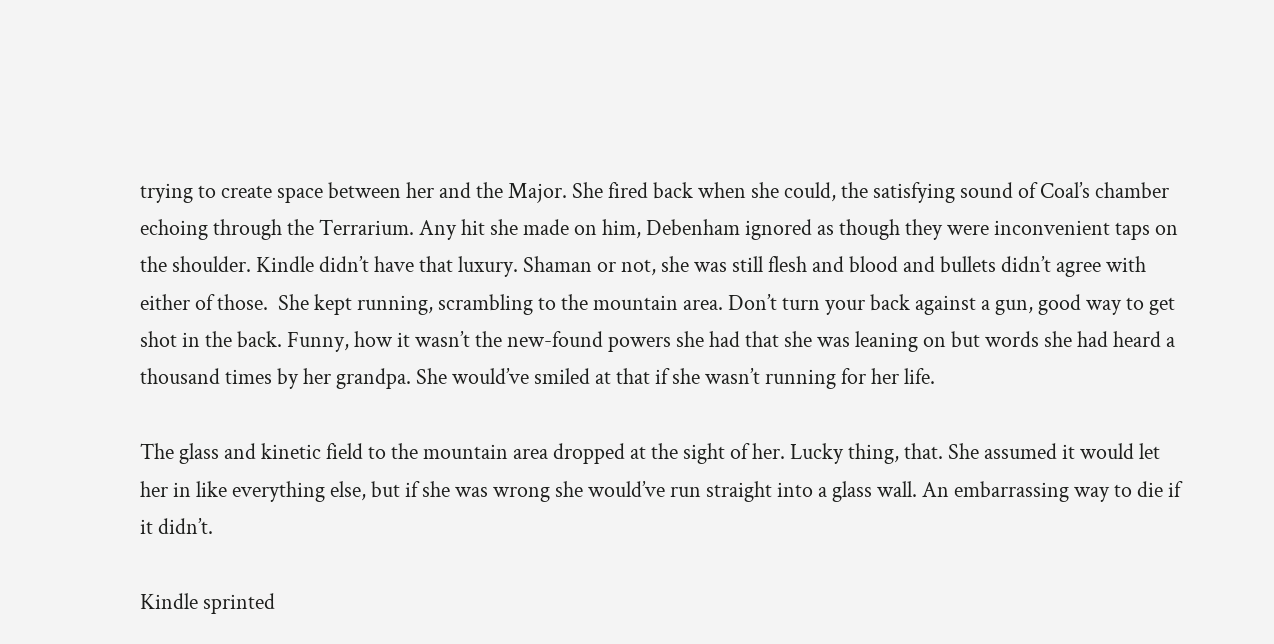trying to create space between her and the Major. She fired back when she could, the satisfying sound of Coal’s chamber echoing through the Terrarium. Any hit she made on him, Debenham ignored as though they were inconvenient taps on the shoulder. Kindle didn’t have that luxury. Shaman or not, she was still flesh and blood and bullets didn’t agree with either of those.  She kept running, scrambling to the mountain area. Don’t turn your back against a gun, good way to get shot in the back. Funny, how it wasn’t the new-found powers she had that she was leaning on but words she had heard a thousand times by her grandpa. She would’ve smiled at that if she wasn’t running for her life.

The glass and kinetic field to the mountain area dropped at the sight of her. Lucky thing, that. She assumed it would let her in like everything else, but if she was wrong she would’ve run straight into a glass wall. An embarrassing way to die if it didn’t.

Kindle sprinted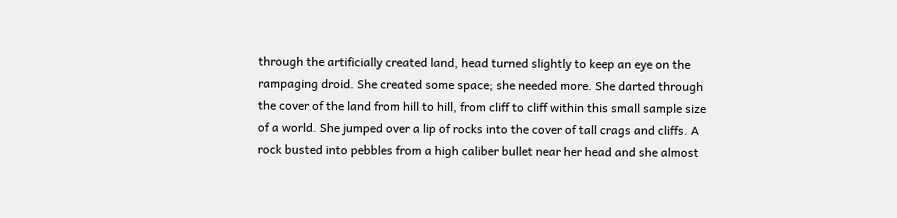through the artificially created land, head turned slightly to keep an eye on the rampaging droid. She created some space; she needed more. She darted through the cover of the land from hill to hill, from cliff to cliff within this small sample size of a world. She jumped over a lip of rocks into the cover of tall crags and cliffs. A rock busted into pebbles from a high caliber bullet near her head and she almost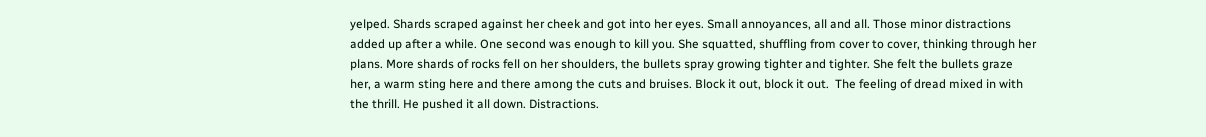yelped. Shards scraped against her cheek and got into her eyes. Small annoyances, all and all. Those minor distractions added up after a while. One second was enough to kill you. She squatted, shuffling from cover to cover, thinking through her plans. More shards of rocks fell on her shoulders, the bullets spray growing tighter and tighter. She felt the bullets graze her, a warm sting here and there among the cuts and bruises. Block it out, block it out.  The feeling of dread mixed in with the thrill. He pushed it all down. Distractions.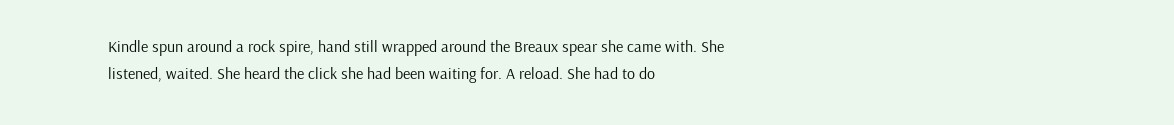Kindle spun around a rock spire, hand still wrapped around the Breaux spear she came with. She listened, waited. She heard the click she had been waiting for. A reload. She had to do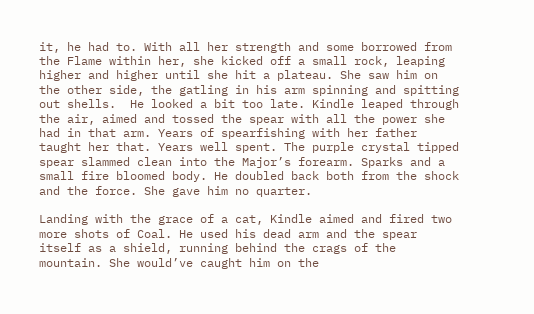it, he had to. With all her strength and some borrowed from the Flame within her, she kicked off a small rock, leaping higher and higher until she hit a plateau. She saw him on the other side, the gatling in his arm spinning and spitting out shells.  He looked a bit too late. Kindle leaped through the air, aimed and tossed the spear with all the power she had in that arm. Years of spearfishing with her father taught her that. Years well spent. The purple crystal tipped spear slammed clean into the Major’s forearm. Sparks and a small fire bloomed body. He doubled back both from the shock and the force. She gave him no quarter.

Landing with the grace of a cat, Kindle aimed and fired two more shots of Coal. He used his dead arm and the spear itself as a shield, running behind the crags of the mountain. She would’ve caught him on the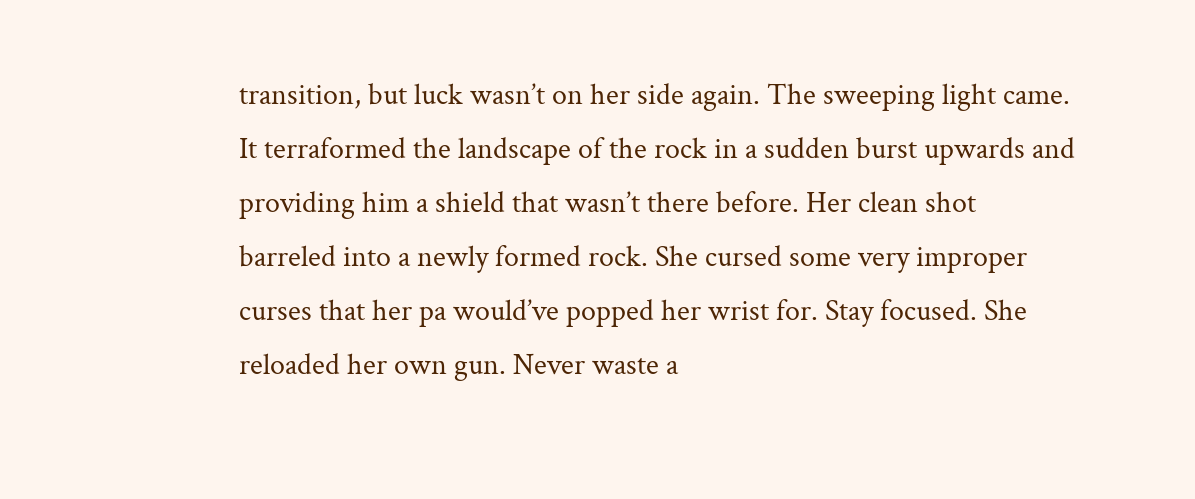transition, but luck wasn’t on her side again. The sweeping light came. It terraformed the landscape of the rock in a sudden burst upwards and providing him a shield that wasn’t there before. Her clean shot barreled into a newly formed rock. She cursed some very improper curses that her pa would’ve popped her wrist for. Stay focused. She reloaded her own gun. Never waste a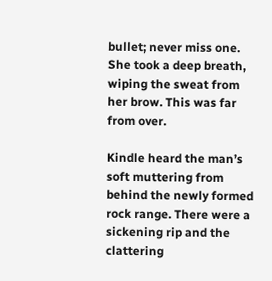bullet; never miss one. She took a deep breath, wiping the sweat from her brow. This was far from over.

Kindle heard the man’s soft muttering from behind the newly formed rock range. There were a sickening rip and the clattering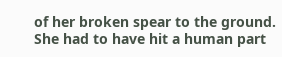of her broken spear to the ground. She had to have hit a human part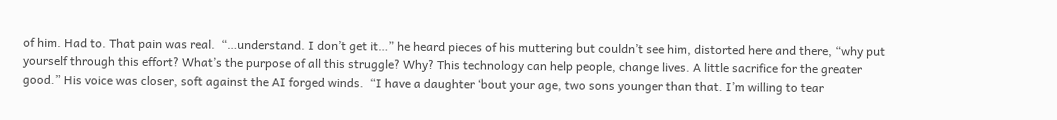of him. Had to. That pain was real.  “…understand. I don’t get it…” he heard pieces of his muttering but couldn’t see him, distorted here and there, “why put yourself through this effort? What’s the purpose of all this struggle? Why? This technology can help people, change lives. A little sacrifice for the greater good.” His voice was closer, soft against the AI forged winds.  “I have a daughter ‘bout your age, two sons younger than that. I’m willing to tear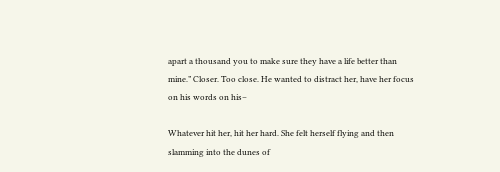apart a thousand you to make sure they have a life better than mine.” Closer. Too close. He wanted to distract her, have her focus on his words on his–

Whatever hit her, hit her hard. She felt herself flying and then slamming into the dunes of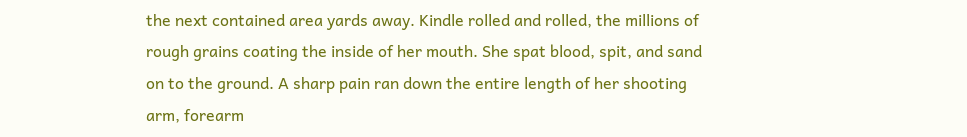the next contained area yards away. Kindle rolled and rolled, the millions of rough grains coating the inside of her mouth. She spat blood, spit, and sand on to the ground. A sharp pain ran down the entire length of her shooting arm, forearm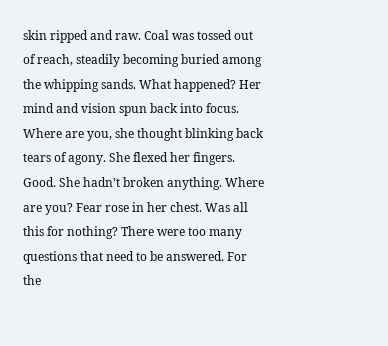skin ripped and raw. Coal was tossed out of reach, steadily becoming buried among the whipping sands. What happened? Her mind and vision spun back into focus. Where are you, she thought blinking back tears of agony. She flexed her fingers. Good. She hadn’t broken anything. Where are you? Fear rose in her chest. Was all this for nothing? There were too many questions that need to be answered. For the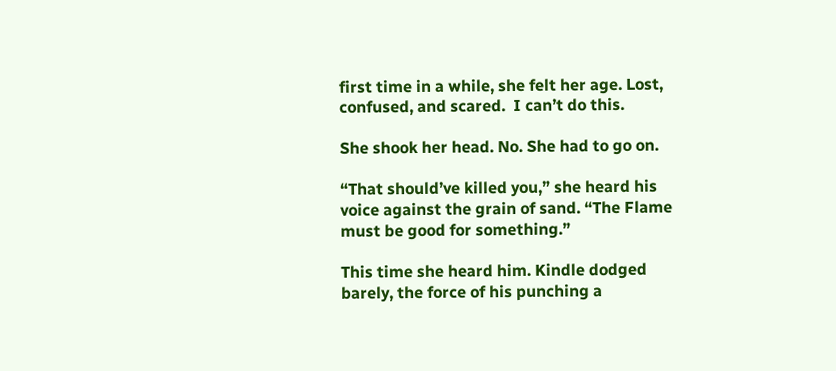first time in a while, she felt her age. Lost, confused, and scared.  I can’t do this.

She shook her head. No. She had to go on.

“That should’ve killed you,” she heard his voice against the grain of sand. “The Flame must be good for something.”

This time she heard him. Kindle dodged barely, the force of his punching a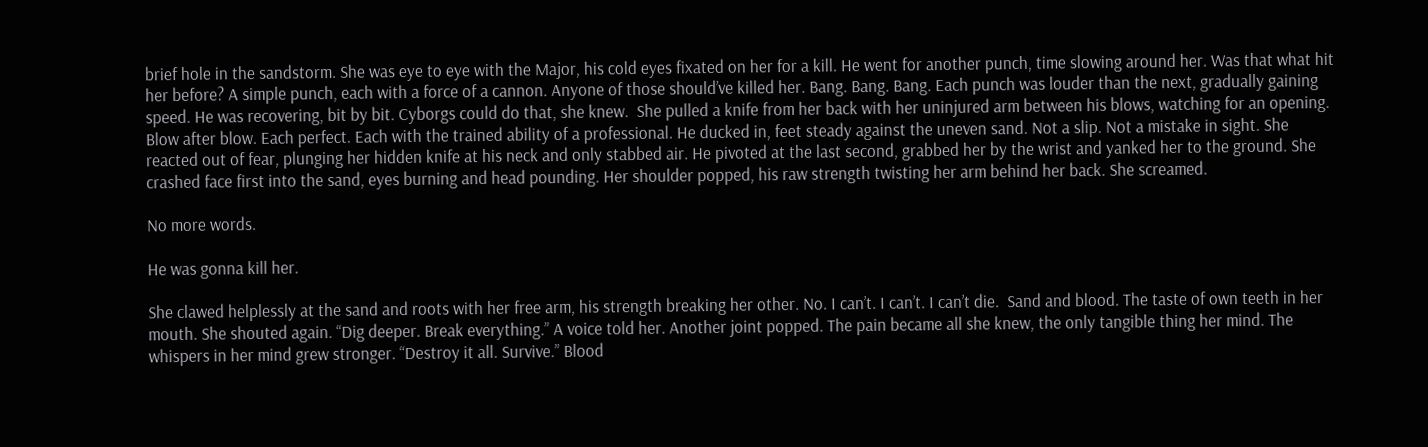brief hole in the sandstorm. She was eye to eye with the Major, his cold eyes fixated on her for a kill. He went for another punch, time slowing around her. Was that what hit her before? A simple punch, each with a force of a cannon. Anyone of those should’ve killed her. Bang. Bang. Bang. Each punch was louder than the next, gradually gaining speed. He was recovering, bit by bit. Cyborgs could do that, she knew.  She pulled a knife from her back with her uninjured arm between his blows, watching for an opening. Blow after blow. Each perfect. Each with the trained ability of a professional. He ducked in, feet steady against the uneven sand. Not a slip. Not a mistake in sight. She reacted out of fear, plunging her hidden knife at his neck and only stabbed air. He pivoted at the last second, grabbed her by the wrist and yanked her to the ground. She crashed face first into the sand, eyes burning and head pounding. Her shoulder popped, his raw strength twisting her arm behind her back. She screamed.

No more words.

He was gonna kill her.

She clawed helplessly at the sand and roots with her free arm, his strength breaking her other. No. I can’t. I can’t. I can’t die.  Sand and blood. The taste of own teeth in her mouth. She shouted again. “Dig deeper. Break everything.” A voice told her. Another joint popped. The pain became all she knew, the only tangible thing her mind. The whispers in her mind grew stronger. “Destroy it all. Survive.” Blood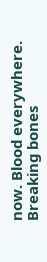now. Blood everywhere. Breaking bones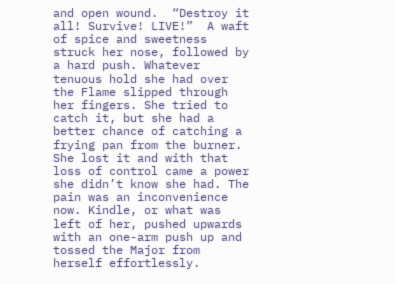and open wound.  “Destroy it all! Survive! LIVE!”  A waft of spice and sweetness struck her nose, followed by a hard push. Whatever tenuous hold she had over the Flame slipped through her fingers. She tried to catch it, but she had a better chance of catching a frying pan from the burner. She lost it and with that loss of control came a power she didn’t know she had. The pain was an inconvenience now. Kindle, or what was left of her, pushed upwards with an one-arm push up and tossed the Major from herself effortlessly.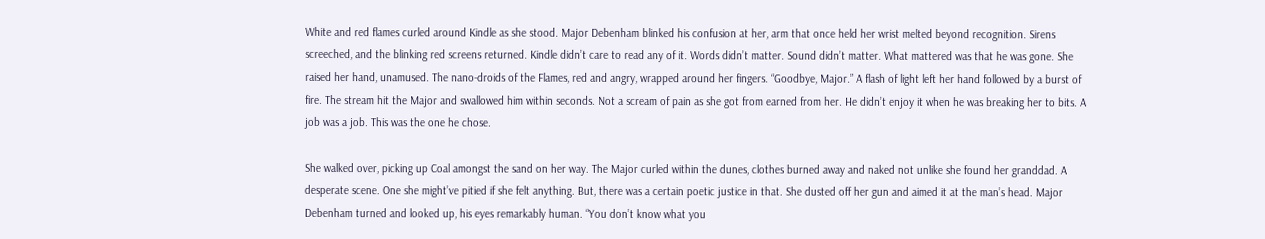White and red flames curled around Kindle as she stood. Major Debenham blinked his confusion at her, arm that once held her wrist melted beyond recognition. Sirens screeched, and the blinking red screens returned. Kindle didn’t care to read any of it. Words didn’t matter. Sound didn’t matter. What mattered was that he was gone. She raised her hand, unamused. The nano-droids of the Flames, red and angry, wrapped around her fingers. “Goodbye, Major.” A flash of light left her hand followed by a burst of fire. The stream hit the Major and swallowed him within seconds. Not a scream of pain as she got from earned from her. He didn’t enjoy it when he was breaking her to bits. A job was a job. This was the one he chose.

She walked over, picking up Coal amongst the sand on her way. The Major curled within the dunes, clothes burned away and naked not unlike she found her granddad. A desperate scene. One she might’ve pitied if she felt anything. But, there was a certain poetic justice in that. She dusted off her gun and aimed it at the man’s head. Major Debenham turned and looked up, his eyes remarkably human. “You don’t know what you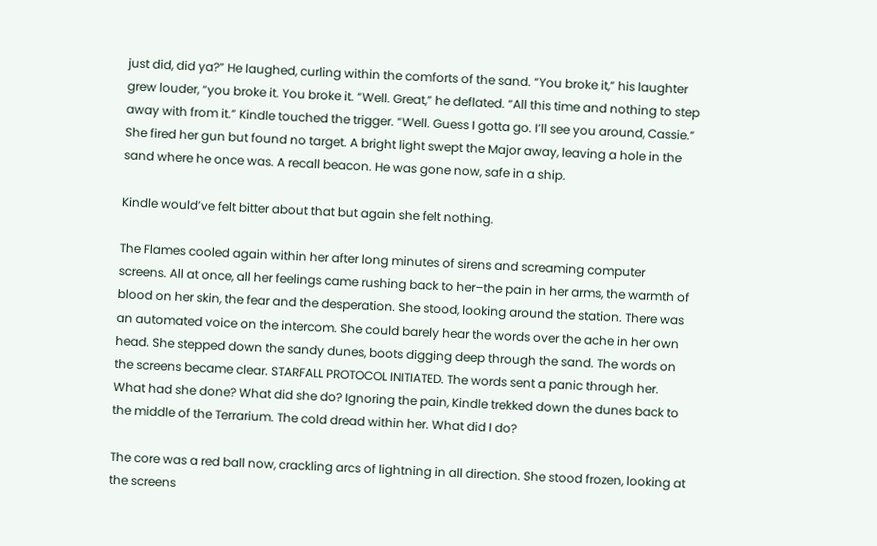just did, did ya?” He laughed, curling within the comforts of the sand. “You broke it,” his laughter grew louder, “you broke it. You broke it. “Well. Great,” he deflated. “All this time and nothing to step away with from it.” Kindle touched the trigger. “Well. Guess I gotta go. I’ll see you around, Cassie.”  She fired her gun but found no target. A bright light swept the Major away, leaving a hole in the sand where he once was. A recall beacon. He was gone now, safe in a ship.

Kindle would’ve felt bitter about that but again she felt nothing.

The Flames cooled again within her after long minutes of sirens and screaming computer screens. All at once, all her feelings came rushing back to her–the pain in her arms, the warmth of blood on her skin, the fear and the desperation. She stood, looking around the station. There was an automated voice on the intercom. She could barely hear the words over the ache in her own head. She stepped down the sandy dunes, boots digging deep through the sand. The words on the screens became clear. STARFALL PROTOCOL INITIATED. The words sent a panic through her. What had she done? What did she do? Ignoring the pain, Kindle trekked down the dunes back to the middle of the Terrarium. The cold dread within her. What did I do?

The core was a red ball now, crackling arcs of lightning in all direction. She stood frozen, looking at the screens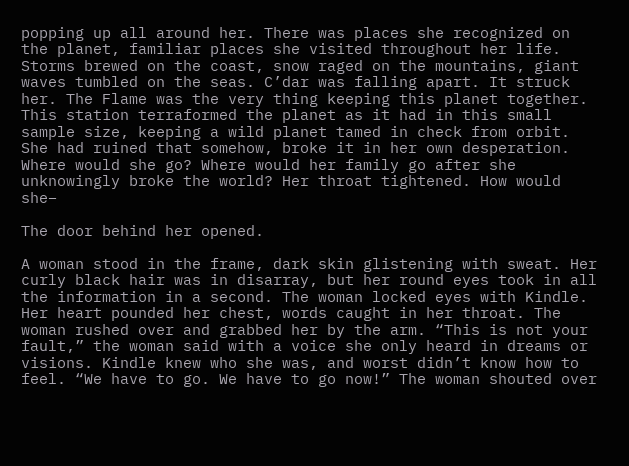popping up all around her. There was places she recognized on the planet, familiar places she visited throughout her life.  Storms brewed on the coast, snow raged on the mountains, giant waves tumbled on the seas. C’dar was falling apart. It struck her. The Flame was the very thing keeping this planet together. This station terraformed the planet as it had in this small sample size, keeping a wild planet tamed in check from orbit. She had ruined that somehow, broke it in her own desperation. Where would she go? Where would her family go after she unknowingly broke the world? Her throat tightened. How would she–

The door behind her opened.

A woman stood in the frame, dark skin glistening with sweat. Her curly black hair was in disarray, but her round eyes took in all the information in a second. The woman locked eyes with Kindle. Her heart pounded her chest, words caught in her throat. The woman rushed over and grabbed her by the arm. “This is not your fault,” the woman said with a voice she only heard in dreams or visions. Kindle knew who she was, and worst didn’t know how to feel. “We have to go. We have to go now!” The woman shouted over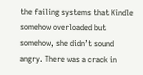the failing systems that Kindle somehow overloaded but somehow, she didn’t sound angry. There was a crack in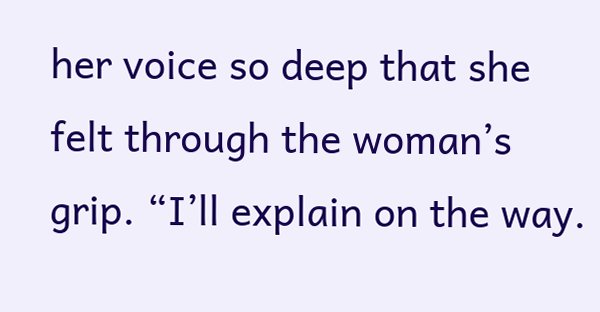her voice so deep that she felt through the woman’s grip. “I’ll explain on the way.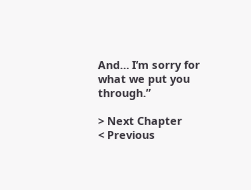And… I’m sorry for what we put you through.”

> Next Chapter
< Previous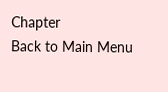Chapter
Back to Main Menu